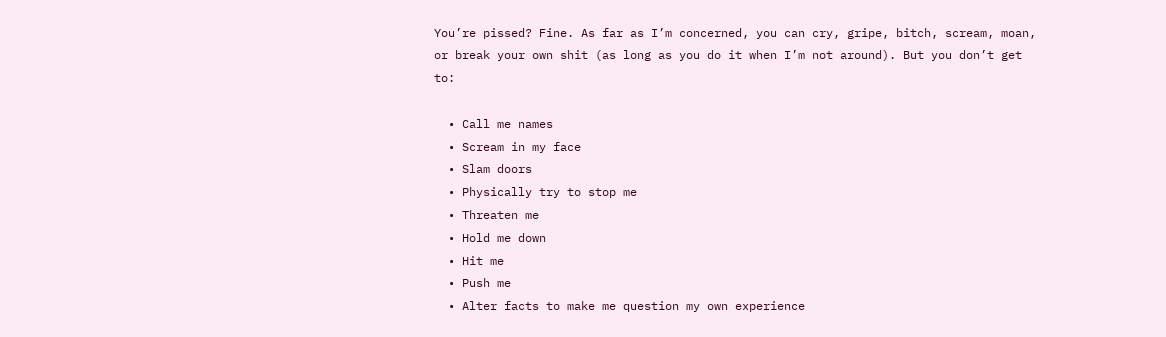You’re pissed? Fine. As far as I’m concerned, you can cry, gripe, bitch, scream, moan, or break your own shit (as long as you do it when I’m not around). But you don’t get to:

  • Call me names
  • Scream in my face
  • Slam doors
  • Physically try to stop me
  • Threaten me
  • Hold me down
  • Hit me
  • Push me
  • Alter facts to make me question my own experience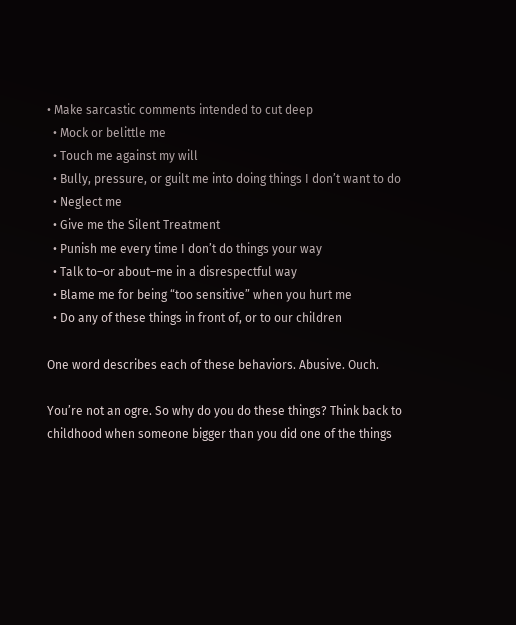• Make sarcastic comments intended to cut deep
  • Mock or belittle me
  • Touch me against my will
  • Bully, pressure, or guilt me into doing things I don’t want to do
  • Neglect me
  • Give me the Silent Treatment
  • Punish me every time I don’t do things your way
  • Talk to–or about–me in a disrespectful way
  • Blame me for being “too sensitive” when you hurt me
  • Do any of these things in front of, or to our children

One word describes each of these behaviors. Abusive. Ouch.

You’re not an ogre. So why do you do these things? Think back to childhood when someone bigger than you did one of the things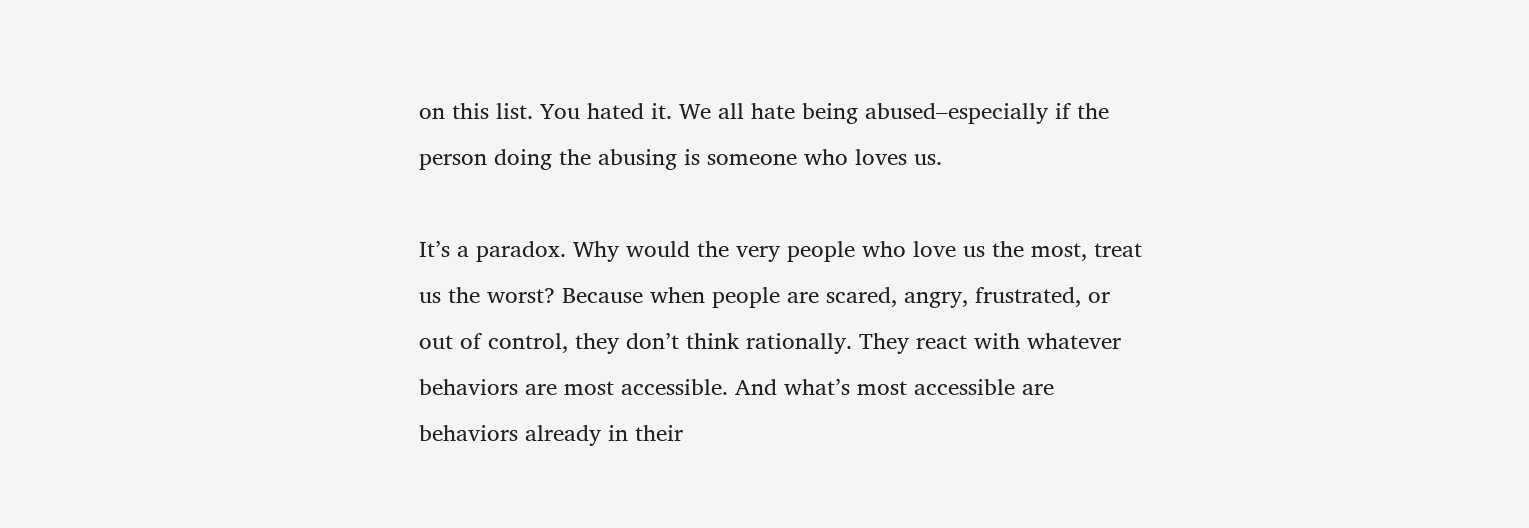on this list. You hated it. We all hate being abused–especially if the person doing the abusing is someone who loves us.

It’s a paradox. Why would the very people who love us the most, treat us the worst? Because when people are scared, angry, frustrated, or out of control, they don’t think rationally. They react with whatever behaviors are most accessible. And what’s most accessible are behaviors already in their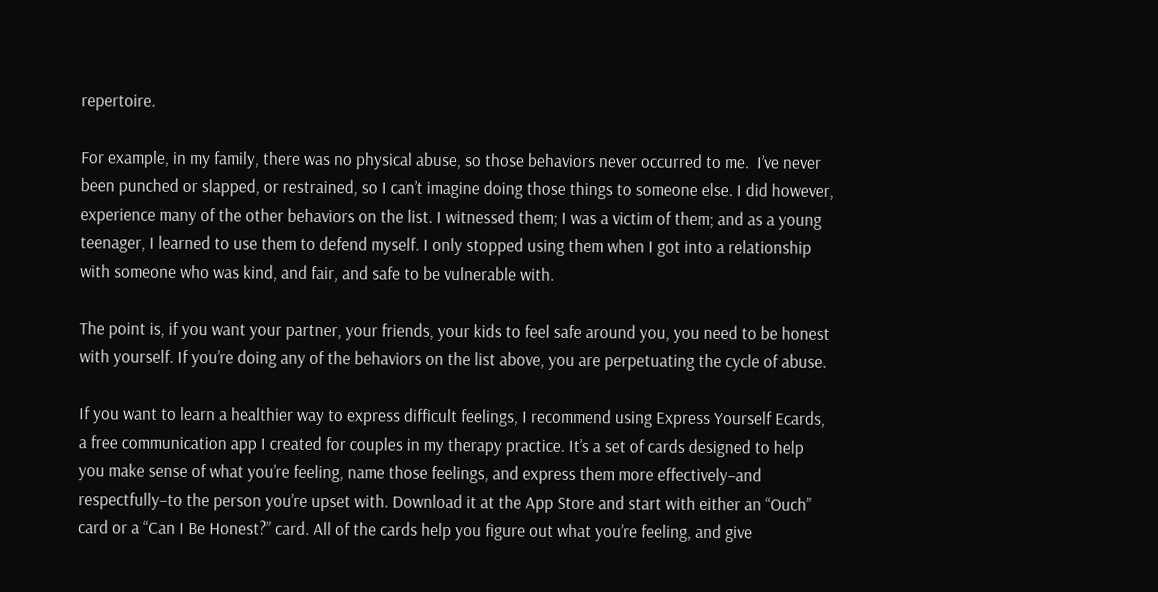repertoire.

For example, in my family, there was no physical abuse, so those behaviors never occurred to me.  I’ve never been punched or slapped, or restrained, so I can’t imagine doing those things to someone else. I did however, experience many of the other behaviors on the list. I witnessed them; I was a victim of them; and as a young teenager, I learned to use them to defend myself. I only stopped using them when I got into a relationship with someone who was kind, and fair, and safe to be vulnerable with.

The point is, if you want your partner, your friends, your kids to feel safe around you, you need to be honest with yourself. If you’re doing any of the behaviors on the list above, you are perpetuating the cycle of abuse.

If you want to learn a healthier way to express difficult feelings, I recommend using Express Yourself Ecards, a free communication app I created for couples in my therapy practice. It’s a set of cards designed to help you make sense of what you’re feeling, name those feelings, and express them more effectively–and respectfully–to the person you’re upset with. Download it at the App Store and start with either an “Ouch” card or a “Can I Be Honest?” card. All of the cards help you figure out what you’re feeling, and give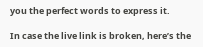you the perfect words to express it.

In case the live link is broken, here’s the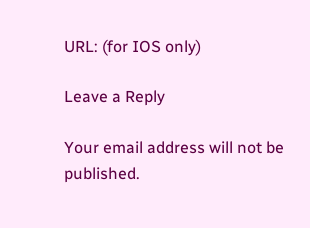URL: (for IOS only)

Leave a Reply

Your email address will not be published.